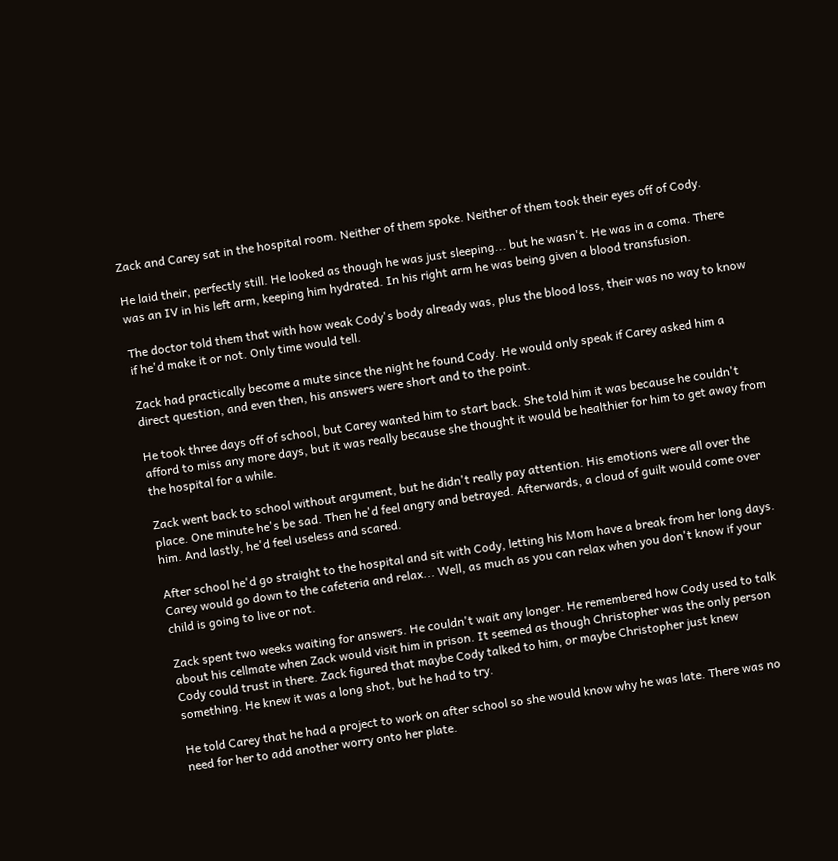Zack and Carey sat in the hospital room. Neither of them spoke. Neither of them took their eyes off of Cody.

He laid their, perfectly still. He looked as though he was just sleeping... but he wasn't. He was in a coma. There was an IV in his left arm, keeping him hydrated. In his right arm he was being given a blood transfusion.

The doctor told them that with how weak Cody's body already was, plus the blood loss, their was no way to know if he'd make it or not. Only time would tell.

Zack had practically become a mute since the night he found Cody. He would only speak if Carey asked him a direct question, and even then, his answers were short and to the point.

He took three days off of school, but Carey wanted him to start back. She told him it was because he couldn't afford to miss any more days, but it was really because she thought it would be healthier for him to get away from the hospital for a while.

Zack went back to school without argument, but he didn't really pay attention. His emotions were all over the place. One minute he's be sad. Then he'd feel angry and betrayed. Afterwards, a cloud of guilt would come over him. And lastly, he'd feel useless and scared.

After school he'd go straight to the hospital and sit with Cody, letting his Mom have a break from her long days. Carey would go down to the cafeteria and relax... Well, as much as you can relax when you don't know if your child is going to live or not.

Zack spent two weeks waiting for answers. He couldn't wait any longer. He remembered how Cody used to talk about his cellmate when Zack would visit him in prison. It seemed as though Christopher was the only person Cody could trust in there. Zack figured that maybe Cody talked to him, or maybe Christopher just knew something. He knew it was a long shot, but he had to try.

He told Carey that he had a project to work on after school so she would know why he was late. There was no need for her to add another worry onto her plate.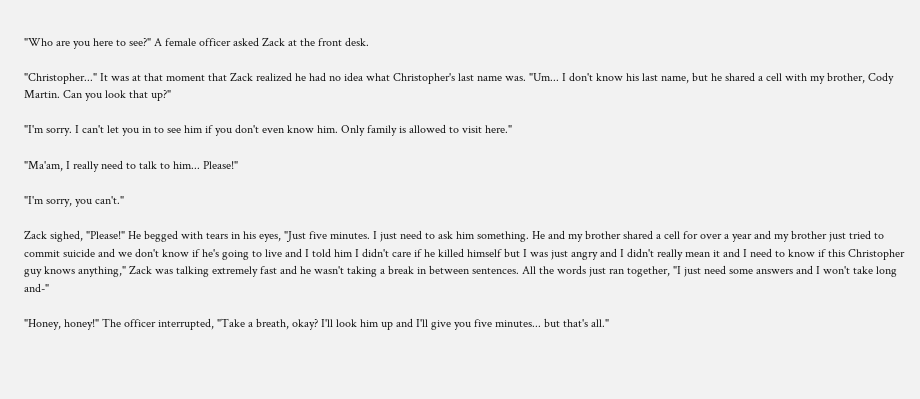"Who are you here to see?" A female officer asked Zack at the front desk.

"Christopher..." It was at that moment that Zack realized he had no idea what Christopher's last name was. "Um... I don't know his last name, but he shared a cell with my brother, Cody Martin. Can you look that up?"

"I'm sorry. I can't let you in to see him if you don't even know him. Only family is allowed to visit here."

"Ma'am, I really need to talk to him... Please!"

"I'm sorry, you can't."

Zack sighed, "Please!" He begged with tears in his eyes, "Just five minutes. I just need to ask him something. He and my brother shared a cell for over a year and my brother just tried to commit suicide and we don't know if he's going to live and I told him I didn't care if he killed himself but I was just angry and I didn't really mean it and I need to know if this Christopher guy knows anything," Zack was talking extremely fast and he wasn't taking a break in between sentences. All the words just ran together, "I just need some answers and I won't take long and-"

"Honey, honey!" The officer interrupted, "Take a breath, okay? I'll look him up and I'll give you five minutes... but that's all."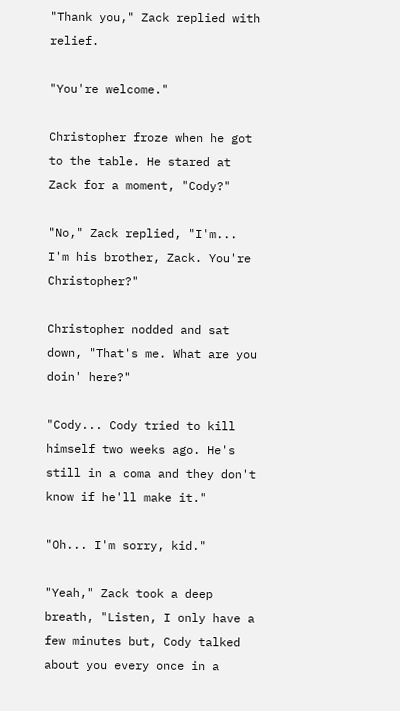"Thank you," Zack replied with relief.

"You're welcome."

Christopher froze when he got to the table. He stared at Zack for a moment, "Cody?"

"No," Zack replied, "I'm... I'm his brother, Zack. You're Christopher?"

Christopher nodded and sat down, "That's me. What are you doin' here?"

"Cody... Cody tried to kill himself two weeks ago. He's still in a coma and they don't know if he'll make it."

"Oh... I'm sorry, kid."

"Yeah," Zack took a deep breath, "Listen, I only have a few minutes but, Cody talked about you every once in a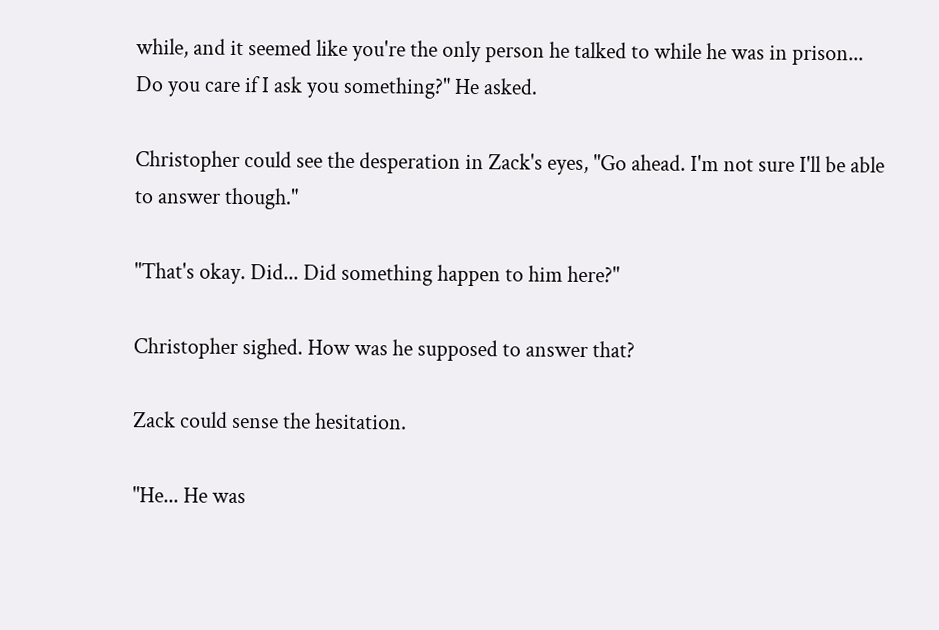while, and it seemed like you're the only person he talked to while he was in prison... Do you care if I ask you something?" He asked.

Christopher could see the desperation in Zack's eyes, "Go ahead. I'm not sure I'll be able to answer though."

"That's okay. Did... Did something happen to him here?"

Christopher sighed. How was he supposed to answer that?

Zack could sense the hesitation.

"He... He was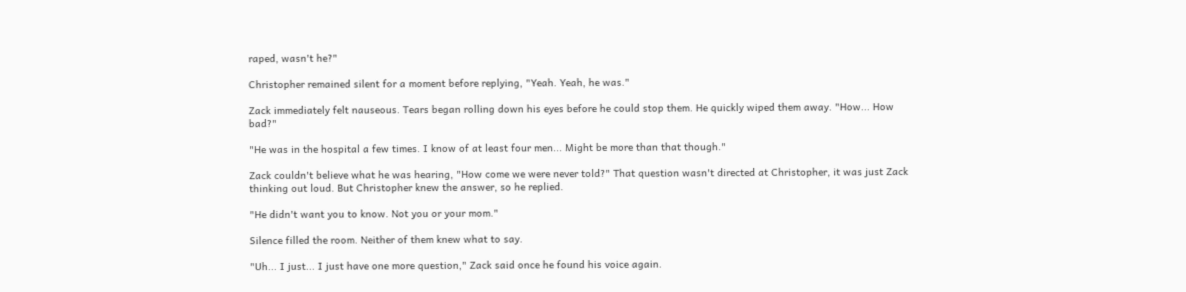raped, wasn't he?"

Christopher remained silent for a moment before replying, "Yeah. Yeah, he was."

Zack immediately felt nauseous. Tears began rolling down his eyes before he could stop them. He quickly wiped them away. "How... How bad?"

"He was in the hospital a few times. I know of at least four men... Might be more than that though."

Zack couldn't believe what he was hearing, "How come we were never told?" That question wasn't directed at Christopher, it was just Zack thinking out loud. But Christopher knew the answer, so he replied.

"He didn't want you to know. Not you or your mom."

Silence filled the room. Neither of them knew what to say.

"Uh... I just... I just have one more question," Zack said once he found his voice again.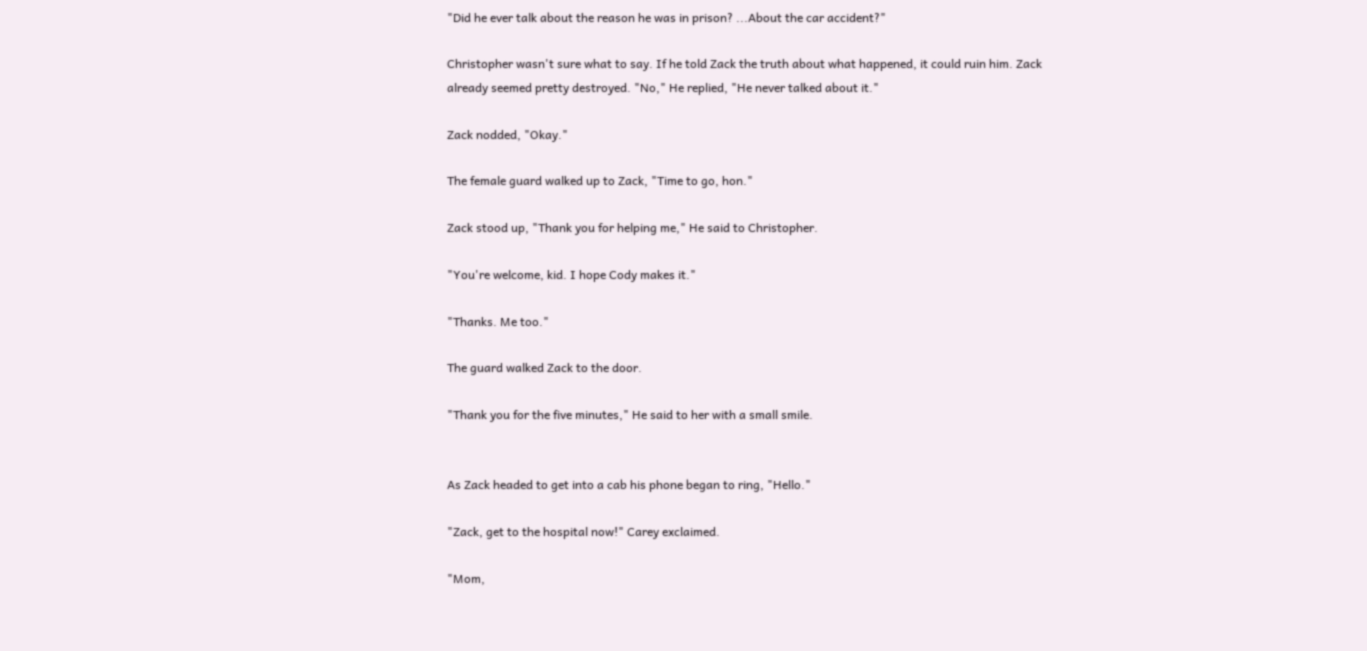"Did he ever talk about the reason he was in prison? ...About the car accident?"

Christopher wasn't sure what to say. If he told Zack the truth about what happened, it could ruin him. Zack already seemed pretty destroyed. "No," He replied, "He never talked about it."

Zack nodded, "Okay."

The female guard walked up to Zack, "Time to go, hon."

Zack stood up, "Thank you for helping me," He said to Christopher.

"You're welcome, kid. I hope Cody makes it."

"Thanks. Me too."

The guard walked Zack to the door.

"Thank you for the five minutes," He said to her with a small smile.


As Zack headed to get into a cab his phone began to ring, "Hello."

"Zack, get to the hospital now!" Carey exclaimed.

"Mom,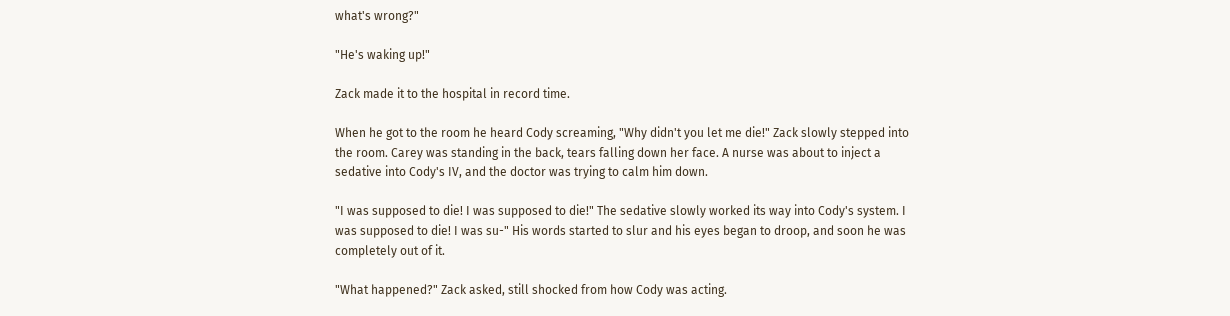what's wrong?"

"He's waking up!"

Zack made it to the hospital in record time.

When he got to the room he heard Cody screaming, "Why didn't you let me die!" Zack slowly stepped into the room. Carey was standing in the back, tears falling down her face. A nurse was about to inject a sedative into Cody's IV, and the doctor was trying to calm him down.

"I was supposed to die! I was supposed to die!" The sedative slowly worked its way into Cody's system. I was supposed to die! I was su-" His words started to slur and his eyes began to droop, and soon he was completely out of it.

"What happened?" Zack asked, still shocked from how Cody was acting.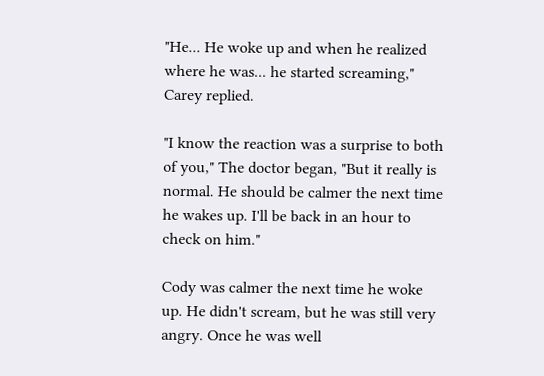"He... He woke up and when he realized where he was... he started screaming," Carey replied.

"I know the reaction was a surprise to both of you," The doctor began, "But it really is normal. He should be calmer the next time he wakes up. I'll be back in an hour to check on him."

Cody was calmer the next time he woke up. He didn't scream, but he was still very angry. Once he was well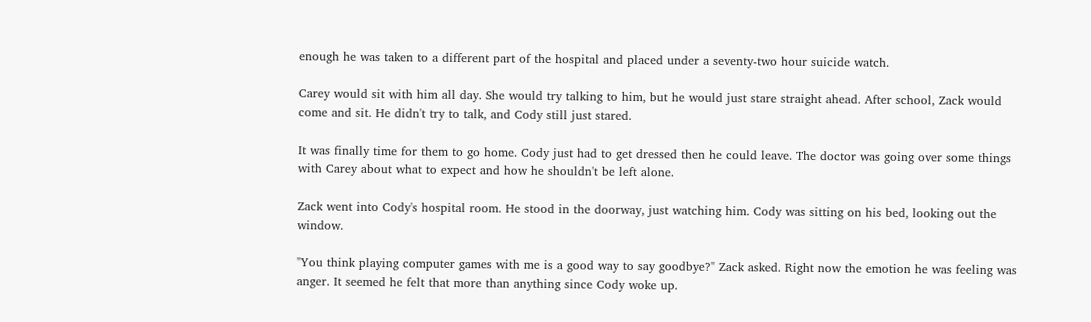enough he was taken to a different part of the hospital and placed under a seventy-two hour suicide watch.

Carey would sit with him all day. She would try talking to him, but he would just stare straight ahead. After school, Zack would come and sit. He didn't try to talk, and Cody still just stared.

It was finally time for them to go home. Cody just had to get dressed then he could leave. The doctor was going over some things with Carey about what to expect and how he shouldn't be left alone.

Zack went into Cody's hospital room. He stood in the doorway, just watching him. Cody was sitting on his bed, looking out the window.

"You think playing computer games with me is a good way to say goodbye?" Zack asked. Right now the emotion he was feeling was anger. It seemed he felt that more than anything since Cody woke up.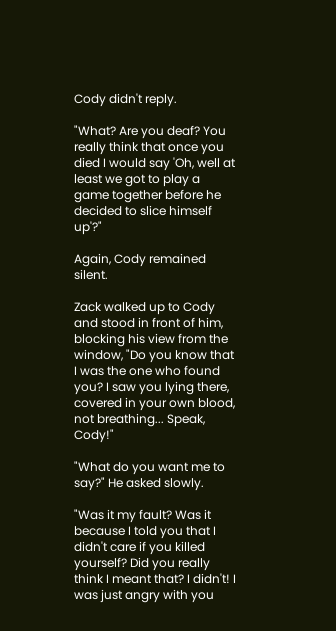Cody didn't reply.

"What? Are you deaf? You really think that once you died I would say 'Oh, well at least we got to play a game together before he decided to slice himself up'?"

Again, Cody remained silent.

Zack walked up to Cody and stood in front of him, blocking his view from the window, "Do you know that I was the one who found you? I saw you lying there, covered in your own blood, not breathing... Speak, Cody!"

"What do you want me to say?" He asked slowly.

"Was it my fault? Was it because I told you that I didn't care if you killed yourself? Did you really think I meant that? I didn't! I was just angry with you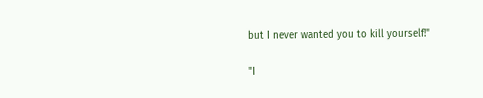but I never wanted you to kill yourself!"

"I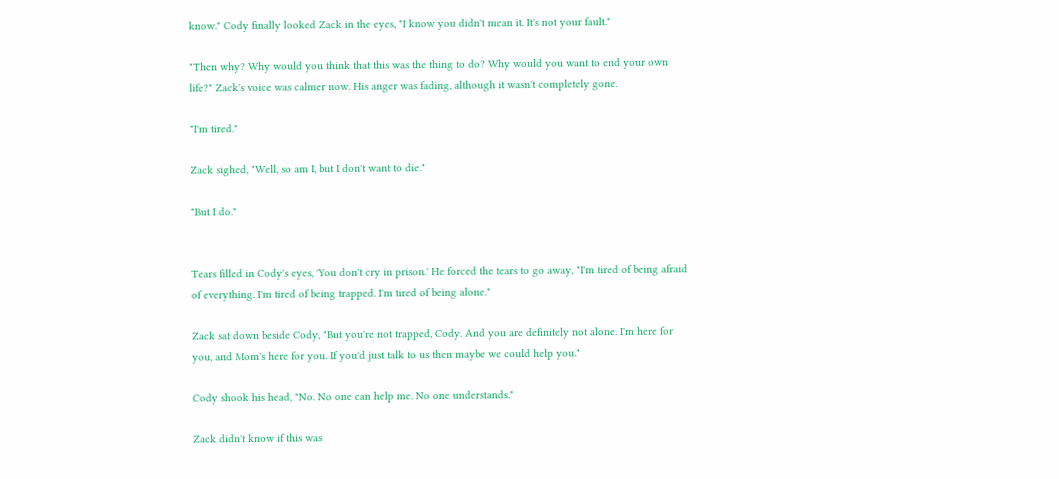know." Cody finally looked Zack in the eyes, "I know you didn't mean it. It's not your fault."

"Then why? Why would you think that this was the thing to do? Why would you want to end your own life?" Zack's voice was calmer now. His anger was fading, although it wasn't completely gone.

"I'm tired."

Zack sighed, "Well, so am I, but I don't want to die."

"But I do."


Tears filled in Cody's eyes, 'You don't cry in prison.' He forced the tears to go away, "I'm tired of being afraid of everything. I'm tired of being trapped. I'm tired of being alone."

Zack sat down beside Cody, "But you're not trapped, Cody. And you are definitely not alone. I'm here for you, and Mom's here for you. If you'd just talk to us then maybe we could help you."

Cody shook his head, "No. No one can help me. No one understands."

Zack didn't know if this was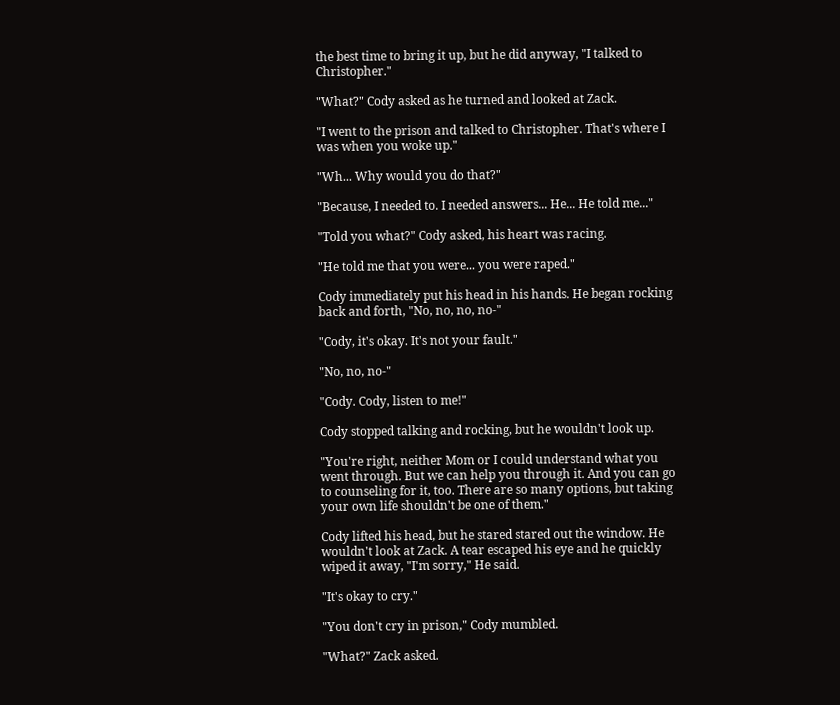the best time to bring it up, but he did anyway, "I talked to Christopher."

"What?" Cody asked as he turned and looked at Zack.

"I went to the prison and talked to Christopher. That's where I was when you woke up."

"Wh... Why would you do that?"

"Because, I needed to. I needed answers... He... He told me..."

"Told you what?" Cody asked, his heart was racing.

"He told me that you were... you were raped."

Cody immediately put his head in his hands. He began rocking back and forth, "No, no, no, no-"

"Cody, it's okay. It's not your fault."

"No, no, no-"

"Cody. Cody, listen to me!"

Cody stopped talking and rocking, but he wouldn't look up.

"You're right, neither Mom or I could understand what you went through. But we can help you through it. And you can go to counseling for it, too. There are so many options, but taking your own life shouldn't be one of them."

Cody lifted his head, but he stared stared out the window. He wouldn't look at Zack. A tear escaped his eye and he quickly wiped it away, "I'm sorry," He said.

"It's okay to cry."

"You don't cry in prison," Cody mumbled.

"What?" Zack asked.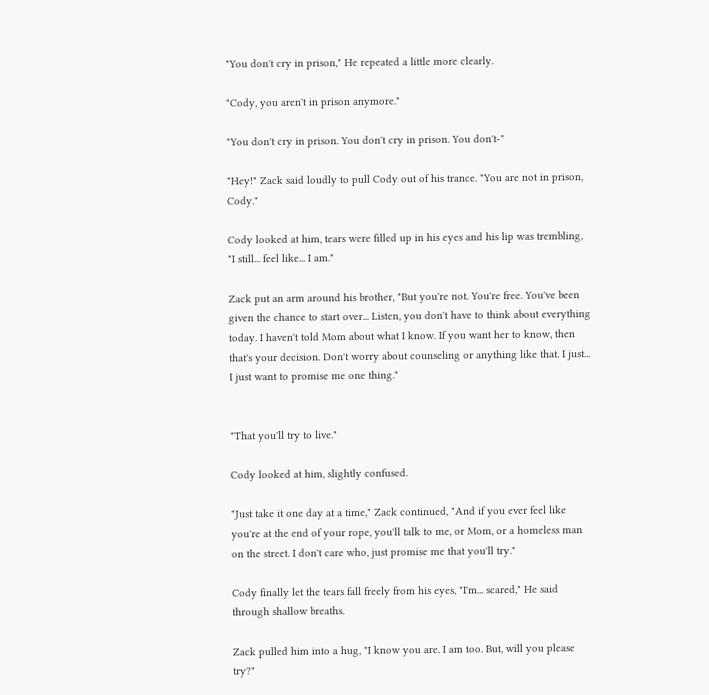"You don't cry in prison," He repeated a little more clearly.

"Cody, you aren't in prison anymore."

"You don't cry in prison. You don't cry in prison. You don't-"

"Hey!" Zack said loudly to pull Cody out of his trance. "You are not in prison, Cody."

Cody looked at him, tears were filled up in his eyes and his lip was trembling, "I still... feel like... I am."

Zack put an arm around his brother, "But you're not. You're free. You've been given the chance to start over... Listen, you don't have to think about everything today. I haven't told Mom about what I know. If you want her to know, then that's your decision. Don't worry about counseling or anything like that. I just... I just want to promise me one thing."


"That you'll try to live."

Cody looked at him, slightly confused.

"Just take it one day at a time," Zack continued, "And if you ever feel like you're at the end of your rope, you'll talk to me, or Mom, or a homeless man on the street. I don't care who, just promise me that you'll try."

Cody finally let the tears fall freely from his eyes, "I'm... scared," He said through shallow breaths.

Zack pulled him into a hug, "I know you are. I am too. But, will you please try?"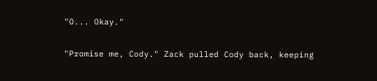"O... Okay."

"Promise me, Cody." Zack pulled Cody back, keeping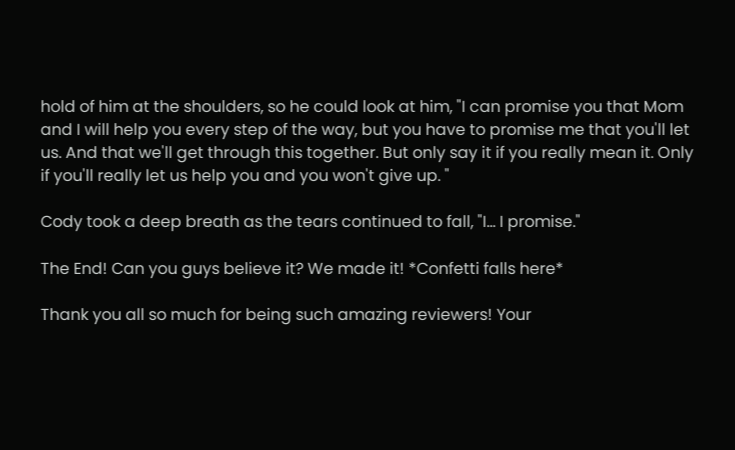hold of him at the shoulders, so he could look at him, "I can promise you that Mom and I will help you every step of the way, but you have to promise me that you'll let us. And that we'll get through this together. But only say it if you really mean it. Only if you'll really let us help you and you won't give up. "

Cody took a deep breath as the tears continued to fall, "I... I promise."

The End! Can you guys believe it? We made it! *Confetti falls here*

Thank you all so much for being such amazing reviewers! Your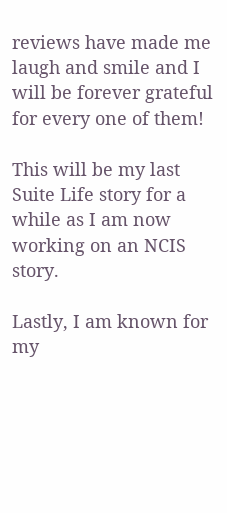reviews have made me laugh and smile and I will be forever grateful for every one of them!

This will be my last Suite Life story for a while as I am now working on an NCIS story.

Lastly, I am known for my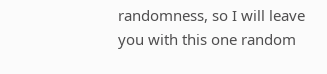randomness, so I will leave you with this one random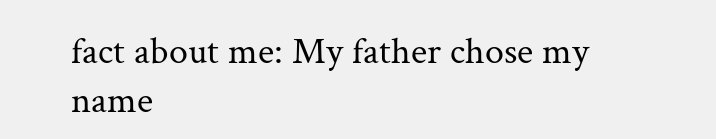fact about me: My father chose my name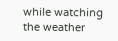while watching the weather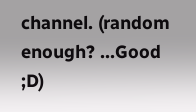channel. (random enough? ...Good ;D)